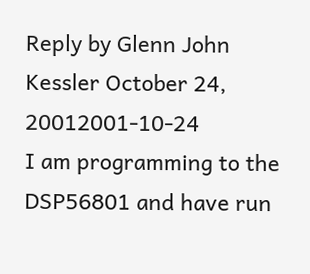Reply by Glenn John Kessler October 24, 20012001-10-24
I am programming to the DSP56801 and have run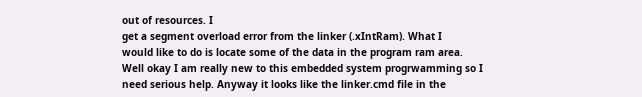out of resources. I
get a segment overload error from the linker (.xIntRam). What I
would like to do is locate some of the data in the program ram area.
Well okay I am really new to this embedded system progrwamming so I
need serious help. Anyway it looks like the linker.cmd file in the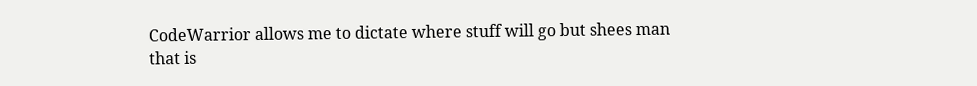CodeWarrior allows me to dictate where stuff will go but shees man
that is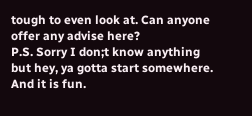tough to even look at. Can anyone offer any advise here?
P.S. Sorry I don;t know anything but hey, ya gotta start somewhere.
And it is fun.